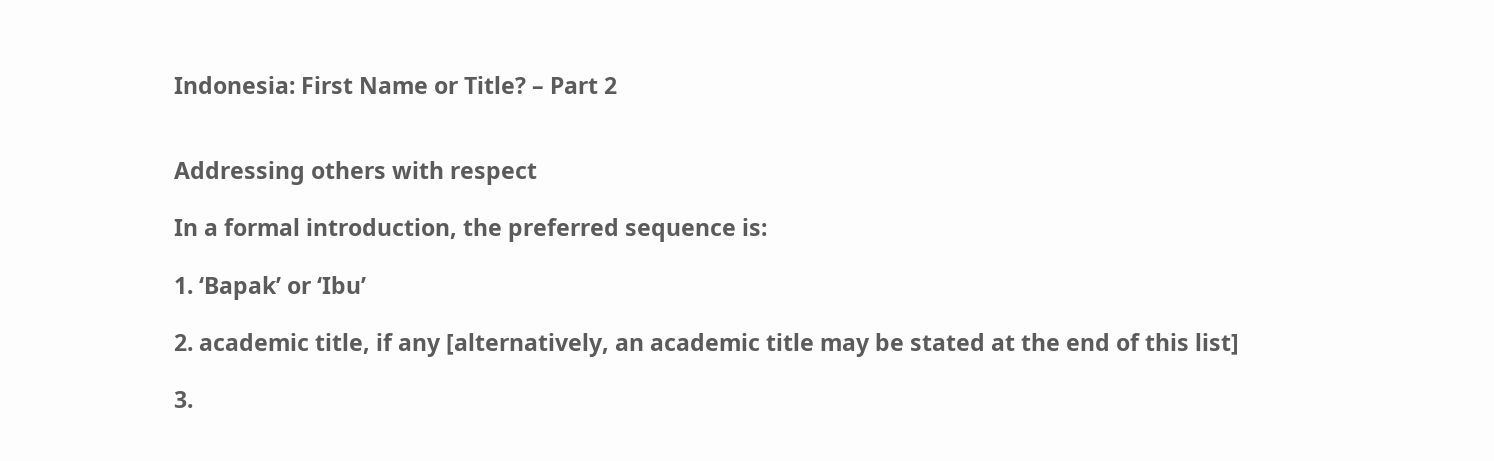Indonesia: First Name or Title? – Part 2


Addressing others with respect

In a formal introduction, the preferred sequence is:

1. ‘Bapak’ or ‘Ibu’

2. academic title, if any [alternatively, an academic title may be stated at the end of this list]

3.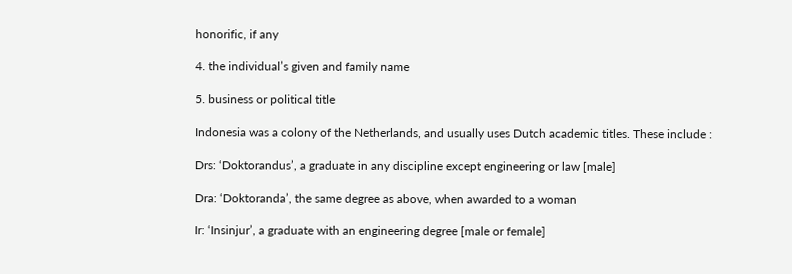honorific, if any

4. the individual’s given and family name

5. business or political title

Indonesia was a colony of the Netherlands, and usually uses Dutch academic titles. These include :

Drs: ‘Doktorandus’, a graduate in any discipline except engineering or law [male]

Dra: ‘Doktoranda’, the same degree as above, when awarded to a woman

Ir: ‘Insinjur’, a graduate with an engineering degree [male or female]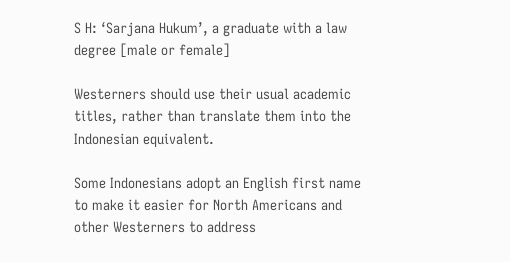S H: ‘Sarjana Hukum’, a graduate with a law degree [male or female]

Westerners should use their usual academic titles, rather than translate them into the Indonesian equivalent.

Some Indonesians adopt an English first name to make it easier for North Americans and other Westerners to address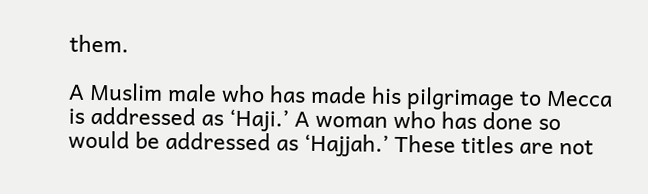them.

A Muslim male who has made his pilgrimage to Mecca is addressed as ‘Haji.’ A woman who has done so would be addressed as ‘Hajjah.’ These titles are not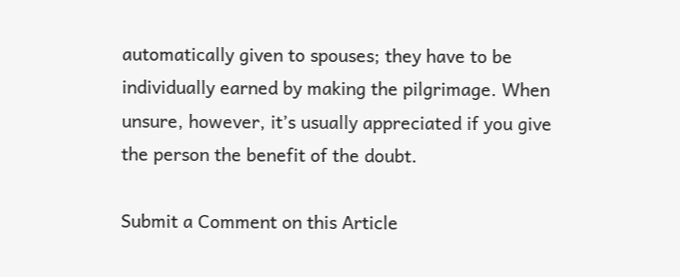automatically given to spouses; they have to be individually earned by making the pilgrimage. When unsure, however, it’s usually appreciated if you give the person the benefit of the doubt.

Submit a Comment on this Article